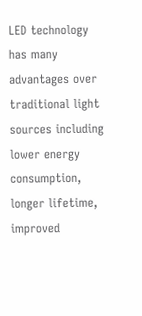LED technology has many advantages over traditional light sources including lower energy consumption, longer lifetime, improved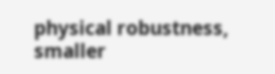physical robustness, smaller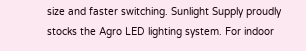size and faster switching. Sunlight Supply proudly stocks the Agro LED lighting system. For indoor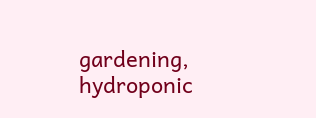gardening, hydroponic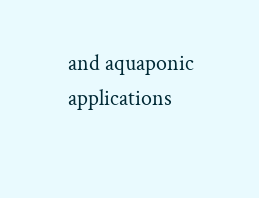and aquaponic applications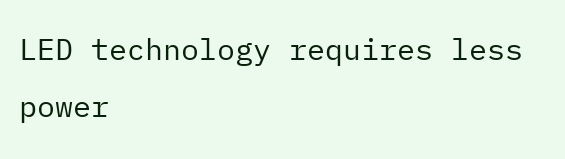LED technology requires less power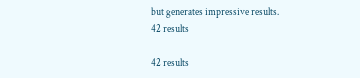but generates impressive results.
42 results

42 results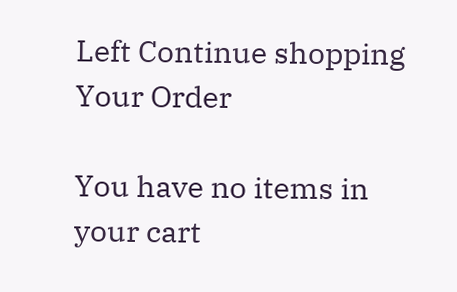Left Continue shopping
Your Order

You have no items in your cart